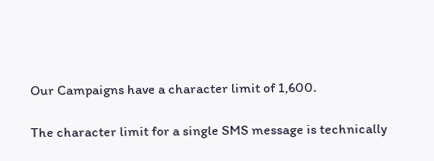Our Campaigns have a character limit of 1,600.

The character limit for a single SMS message is technically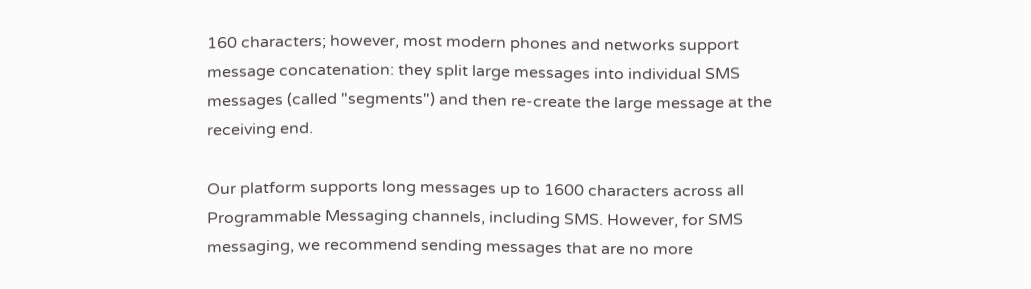160 characters; however, most modern phones and networks support message concatenation: they split large messages into individual SMS messages (called "segments") and then re-create the large message at the receiving end.

Our platform supports long messages up to 1600 characters across all Programmable Messaging channels, including SMS. However, for SMS messaging, we recommend sending messages that are no more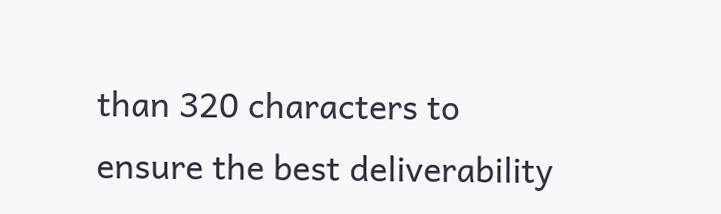than 320 characters to ensure the best deliverability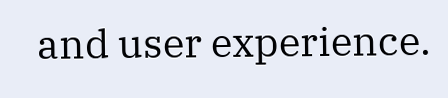and user experience.